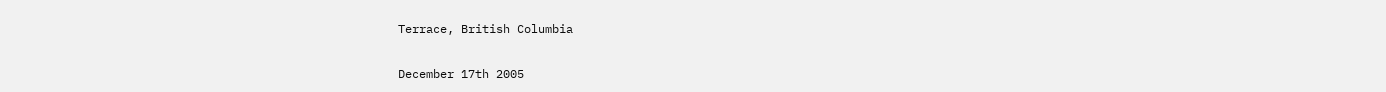Terrace, British Columbia

December 17th 2005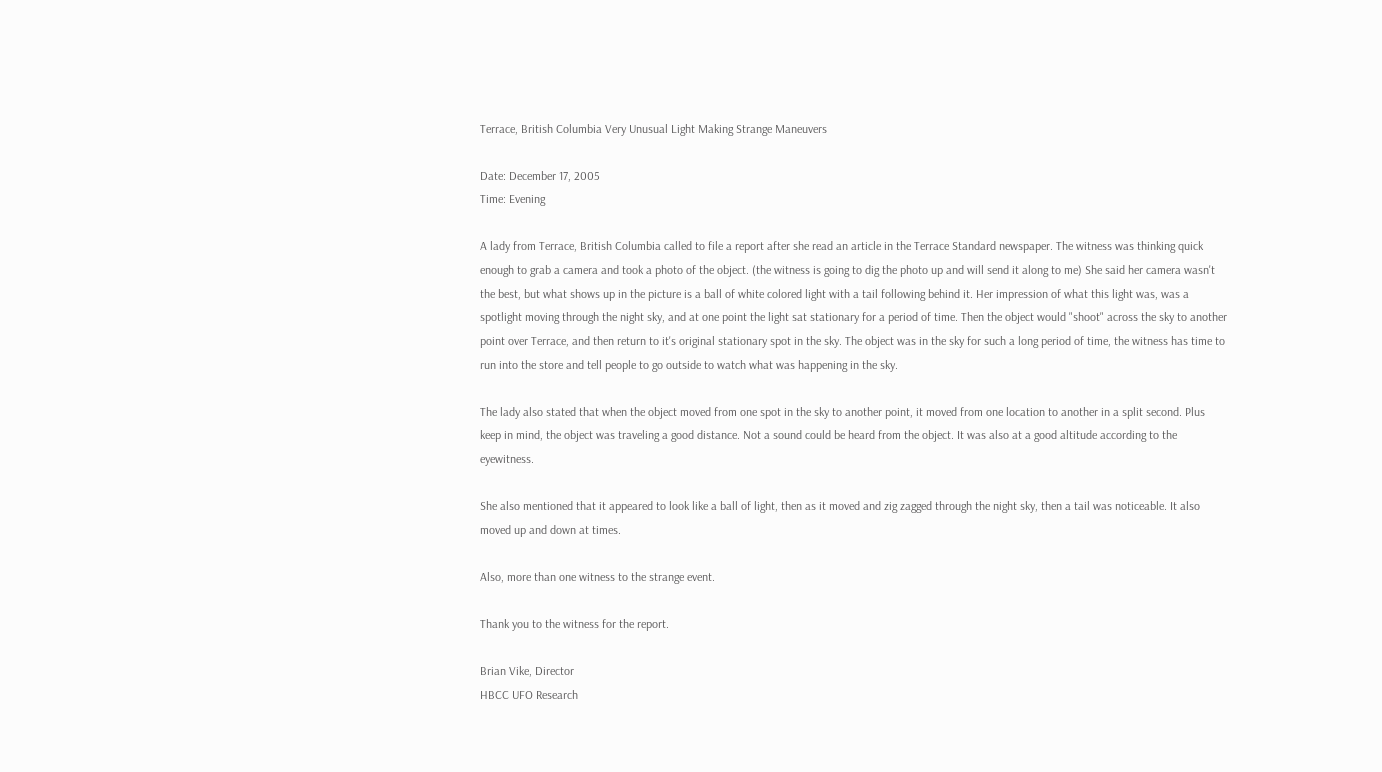Terrace, British Columbia Very Unusual Light Making Strange Maneuvers

Date: December 17, 2005
Time: Evening

A lady from Terrace, British Columbia called to file a report after she read an article in the Terrace Standard newspaper. The witness was thinking quick enough to grab a camera and took a photo of the object. (the witness is going to dig the photo up and will send it along to me) She said her camera wasn't the best, but what shows up in the picture is a ball of white colored light with a tail following behind it. Her impression of what this light was, was a spotlight moving through the night sky, and at one point the light sat stationary for a period of time. Then the object would "shoot" across the sky to another point over Terrace, and then return to it's original stationary spot in the sky. The object was in the sky for such a long period of time, the witness has time to run into the store and tell people to go outside to watch what was happening in the sky.

The lady also stated that when the object moved from one spot in the sky to another point, it moved from one location to another in a split second. Plus keep in mind, the object was traveling a good distance. Not a sound could be heard from the object. It was also at a good altitude according to the eyewitness.

She also mentioned that it appeared to look like a ball of light, then as it moved and zig zagged through the night sky, then a tail was noticeable. It also moved up and down at times.

Also, more than one witness to the strange event.

Thank you to the witness for the report.

Brian Vike, Director
HBCC UFO Research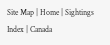Site Map | Home | Sightings Index | Canada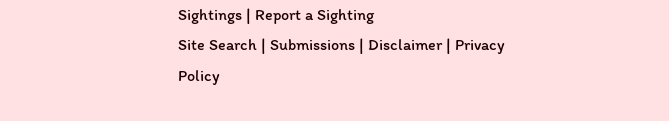Sightings | Report a Sighting
Site Search | Submissions | Disclaimer | Privacy Policy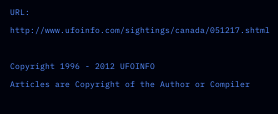URL: http://www.ufoinfo.com/sightings/canada/051217.shtml

Copyright 1996 - 2012 UFOINFO
Articles are Copyright of the Author or Compiler